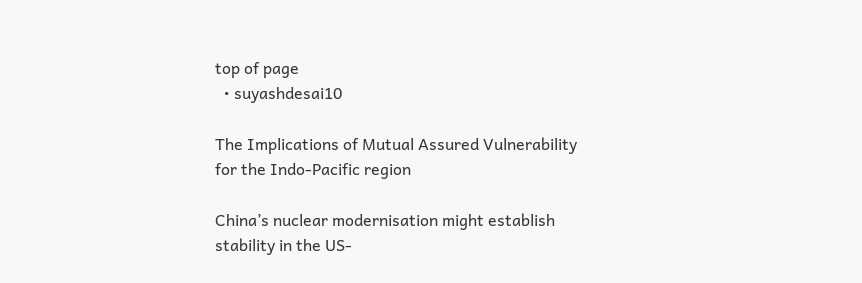top of page
  • suyashdesai10

The Implications of Mutual Assured Vulnerability for the Indo-Pacific region

China’s nuclear modernisation might establish stability in the US-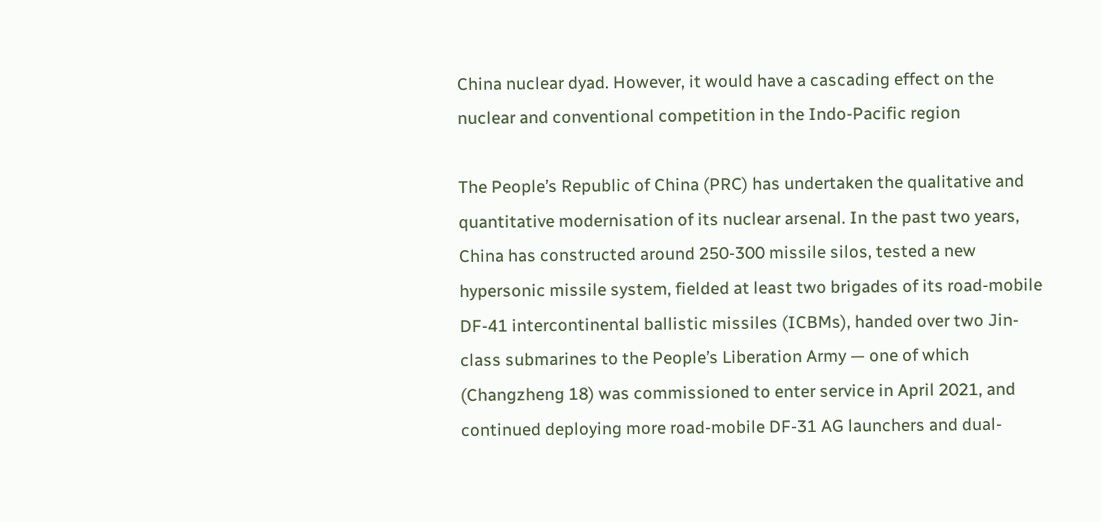China nuclear dyad. However, it would have a cascading effect on the nuclear and conventional competition in the Indo-Pacific region

The People’s Republic of China (PRC) has undertaken the qualitative and quantitative modernisation of its nuclear arsenal. In the past two years, China has constructed around 250-300 missile silos, tested a new hypersonic missile system, fielded at least two brigades of its road-mobile DF-41 intercontinental ballistic missiles (ICBMs), handed over two Jin-class submarines to the People’s Liberation Army — one of which (Changzheng 18) was commissioned to enter service in April 2021, and continued deploying more road-mobile DF-31 AG launchers and dual-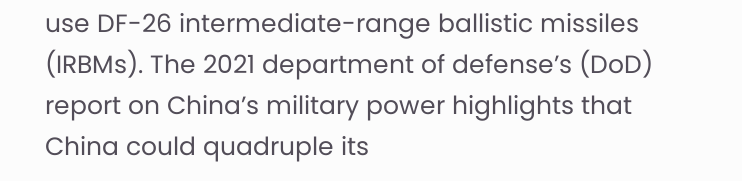use DF-26 intermediate-range ballistic missiles (IRBMs). The 2021 department of defense’s (DoD) report on China’s military power highlights that China could quadruple its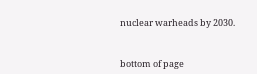nuclear warheads by 2030.


bottom of page